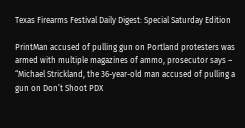Texas Firearms Festival Daily Digest: Special Saturday Edition

PrintMan accused of pulling gun on Portland protesters was armed with multiple magazines of ammo, prosecutor says – “Michael Strickland, the 36-year-old man accused of pulling a gun on Don’t Shoot PDX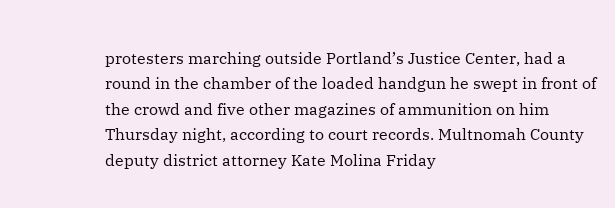protesters marching outside Portland’s Justice Center, had a round in the chamber of the loaded handgun he swept in front of the crowd and five other magazines of ammunition on him Thursday night, according to court records. Multnomah County deputy district attorney Kate Molina Friday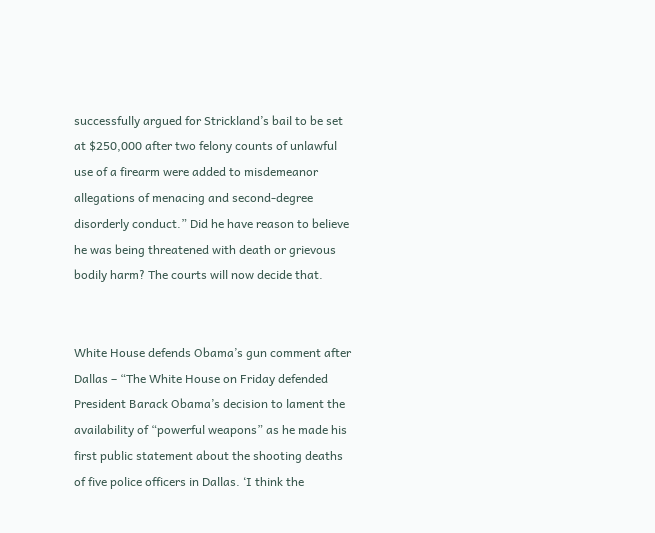successfully argued for Strickland’s bail to be set at $250,000 after two felony counts of unlawful use of a firearm were added to misdemeanor allegations of menacing and second-degree disorderly conduct.” Did he have reason to believe he was being threatened with death or grievous bodily harm? The courts will now decide that.


White House defends Obama’s gun comment after Dallas – “The White House on Friday defended President Barack Obama’s decision to lament the availability of “powerful weapons” as he made his first public statement about the shooting deaths of five police officers in Dallas. ‘I think the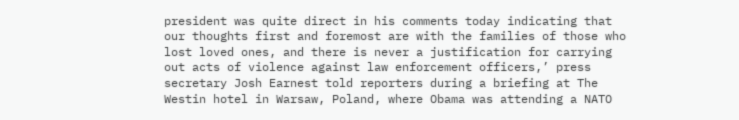president was quite direct in his comments today indicating that our thoughts first and foremost are with the families of those who lost loved ones, and there is never a justification for carrying out acts of violence against law enforcement officers,’ press secretary Josh Earnest told reporters during a briefing at The Westin hotel in Warsaw, Poland, where Obama was attending a NATO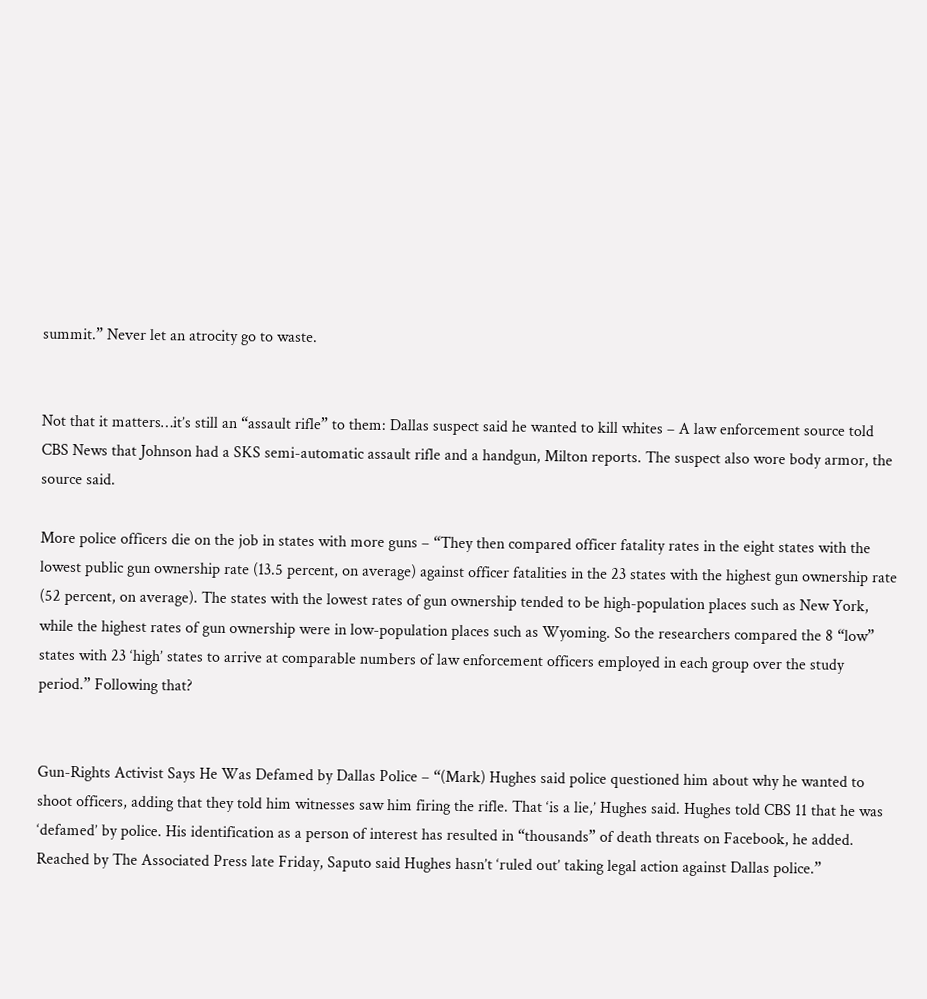summit.” Never let an atrocity go to waste.


Not that it matters…it’s still an “assault rifle” to them: Dallas suspect said he wanted to kill whites – A law enforcement source told CBS News that Johnson had a SKS semi-automatic assault rifle and a handgun, Milton reports. The suspect also wore body armor, the source said.

More police officers die on the job in states with more guns – “They then compared officer fatality rates in the eight states with the lowest public gun ownership rate (13.5 percent, on average) against officer fatalities in the 23 states with the highest gun ownership rate (52 percent, on average). The states with the lowest rates of gun ownership tended to be high-population places such as New York, while the highest rates of gun ownership were in low-population places such as Wyoming. So the researchers compared the 8 “low” states with 23 ‘high’ states to arrive at comparable numbers of law enforcement officers employed in each group over the study period.” Following that?


Gun-Rights Activist Says He Was Defamed by Dallas Police – “(Mark) Hughes said police questioned him about why he wanted to shoot officers, adding that they told him witnesses saw him firing the rifle. That ‘is a lie,’ Hughes said. Hughes told CBS 11 that he was ‘defamed’ by police. His identification as a person of interest has resulted in “thousands” of death threats on Facebook, he added. Reached by The Associated Press late Friday, Saputo said Hughes hasn’t ‘ruled out’ taking legal action against Dallas police.”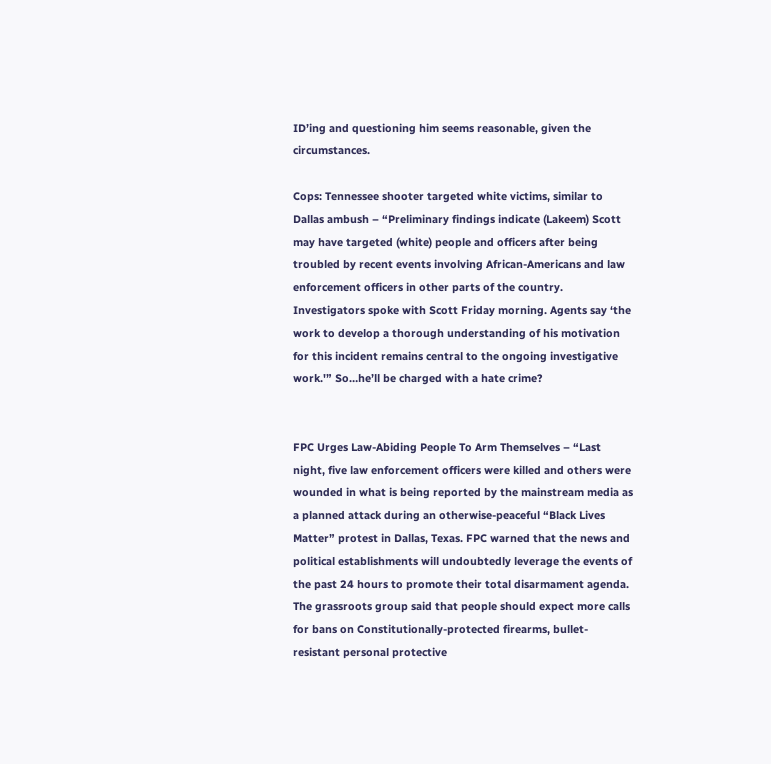ID’ing and questioning him seems reasonable, given the circumstances.

Cops: Tennessee shooter targeted white victims, similar to Dallas ambush – “Preliminary findings indicate (Lakeem) Scott may have targeted (white) people and officers after being troubled by recent events involving African-Americans and law enforcement officers in other parts of the country. Investigators spoke with Scott Friday morning. Agents say ‘the work to develop a thorough understanding of his motivation for this incident remains central to the ongoing investigative work.'” So…he’ll be charged with a hate crime?


FPC Urges Law-Abiding People To Arm Themselves – “Last night, five law enforcement officers were killed and others were wounded in what is being reported by the mainstream media as a planned attack during an otherwise-peaceful “Black Lives Matter” protest in Dallas, Texas. FPC warned that the news and political establishments will undoubtedly leverage the events of the past 24 hours to promote their total disarmament agenda. The grassroots group said that people should expect more calls for bans on Constitutionally-protected firearms, bullet-resistant personal protective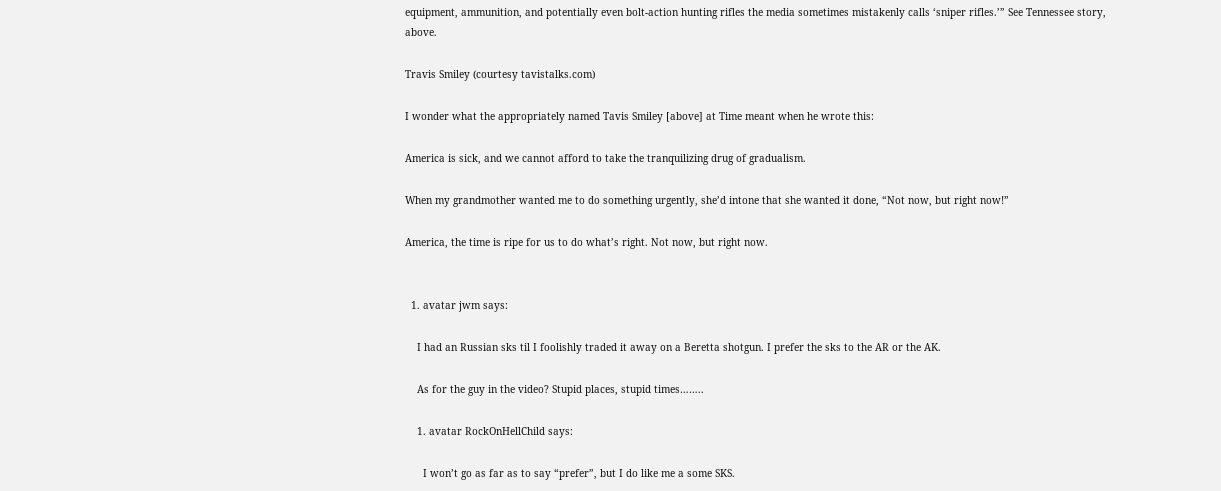equipment, ammunition, and potentially even bolt-action hunting rifles the media sometimes mistakenly calls ‘sniper rifles.’” See Tennessee story, above.

Travis Smiley (courtesy tavistalks.com)

I wonder what the appropriately named Tavis Smiley [above] at Time meant when he wrote this:

America is sick, and we cannot afford to take the tranquilizing drug of gradualism.

When my grandmother wanted me to do something urgently, she’d intone that she wanted it done, “Not now, but right now!”

America, the time is ripe for us to do what’s right. Not now, but right now.


  1. avatar jwm says:

    I had an Russian sks til I foolishly traded it away on a Beretta shotgun. I prefer the sks to the AR or the AK.

    As for the guy in the video? Stupid places, stupid times……..

    1. avatar RockOnHellChild says:

      I won’t go as far as to say “prefer”, but I do like me a some SKS.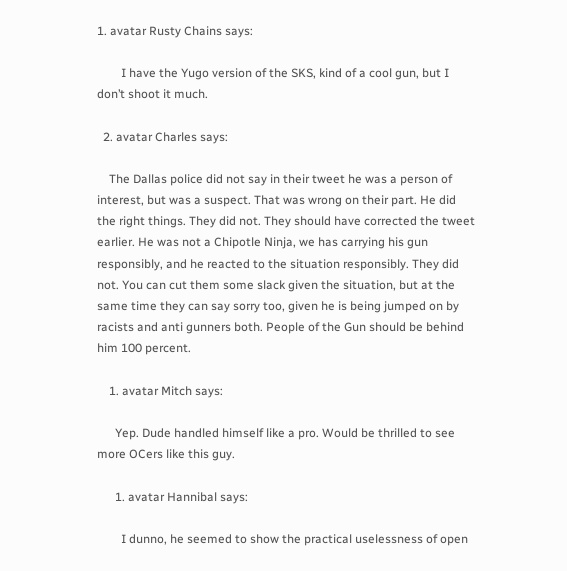1. avatar Rusty Chains says:

        I have the Yugo version of the SKS, kind of a cool gun, but I don’t shoot it much.

  2. avatar Charles says:

    The Dallas police did not say in their tweet he was a person of interest, but was a suspect. That was wrong on their part. He did the right things. They did not. They should have corrected the tweet earlier. He was not a Chipotle Ninja, we has carrying his gun responsibly, and he reacted to the situation responsibly. They did not. You can cut them some slack given the situation, but at the same time they can say sorry too, given he is being jumped on by racists and anti gunners both. People of the Gun should be behind him 100 percent.

    1. avatar Mitch says:

      Yep. Dude handled himself like a pro. Would be thrilled to see more OCers like this guy.

      1. avatar Hannibal says:

        I dunno, he seemed to show the practical uselessness of open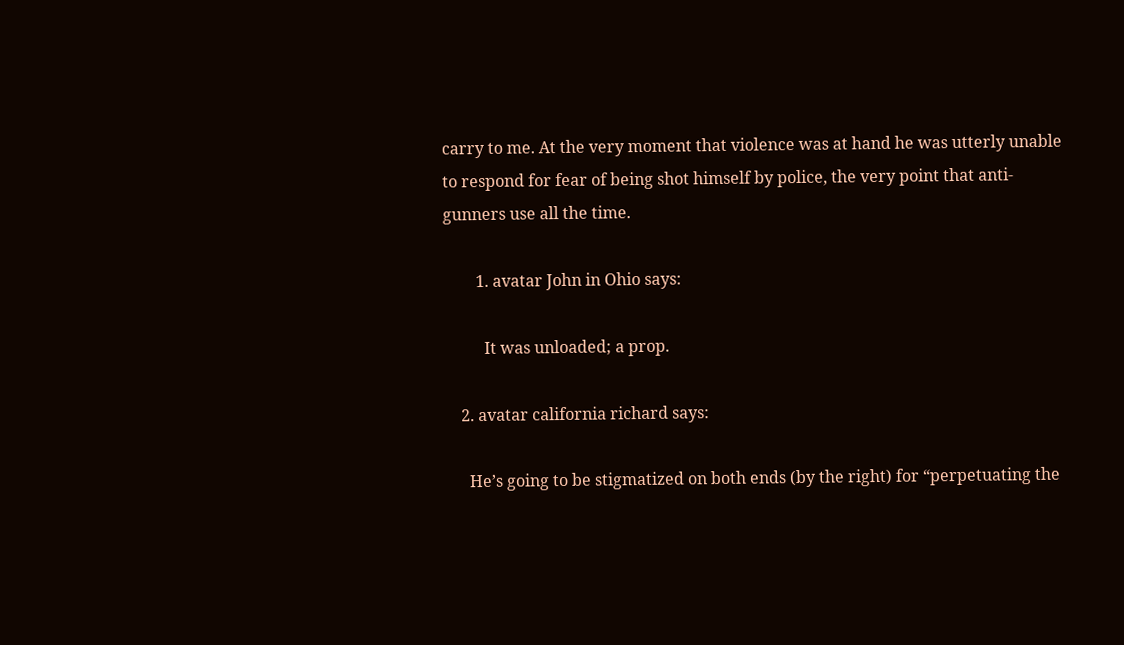carry to me. At the very moment that violence was at hand he was utterly unable to respond for fear of being shot himself by police, the very point that anti-gunners use all the time.

        1. avatar John in Ohio says:

          It was unloaded; a prop.

    2. avatar california richard says:

      He’s going to be stigmatized on both ends (by the right) for “perpetuating the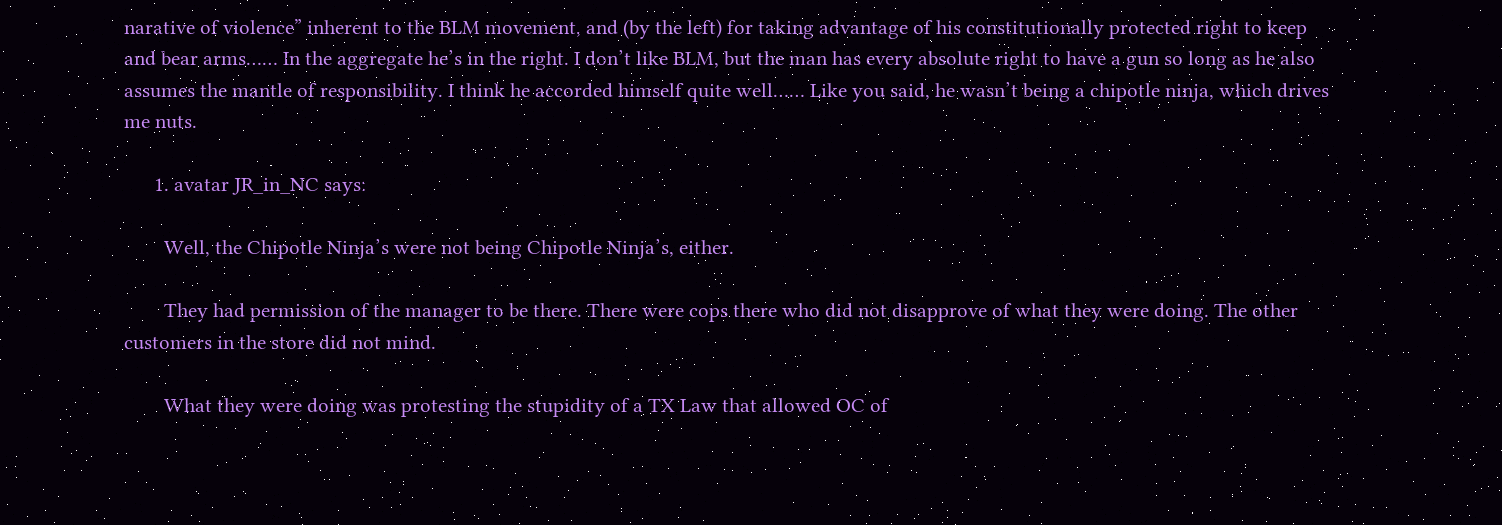narative of violence” inherent to the BLM movement, and (by the left) for taking advantage of his constitutionally protected right to keep and bear arms…… In the aggregate he’s in the right. I don’t like BLM, but the man has every absolute right to have a gun so long as he also assumes the mantle of responsibility. I think he accorded himself quite well…… Like you said, he wasn’t being a chipotle ninja, which drives me nuts.

      1. avatar JR_in_NC says:

        Well, the Chipotle Ninja’s were not being Chipotle Ninja’s, either.

        They had permission of the manager to be there. There were cops there who did not disapprove of what they were doing. The other customers in the store did not mind.

        What they were doing was protesting the stupidity of a TX Law that allowed OC of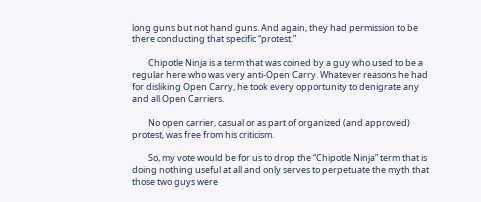long guns but not hand guns. And again, they had permission to be there conducting that specific “protest.”

        Chipotle Ninja is a term that was coined by a guy who used to be a regular here who was very anti-Open Carry. Whatever reasons he had for disliking Open Carry, he took every opportunity to denigrate any and all Open Carriers.

        No open carrier, casual or as part of organized (and approved) protest, was free from his criticism.

        So, my vote would be for us to drop the “Chipotle Ninja” term that is doing nothing useful at all and only serves to perpetuate the myth that those two guys were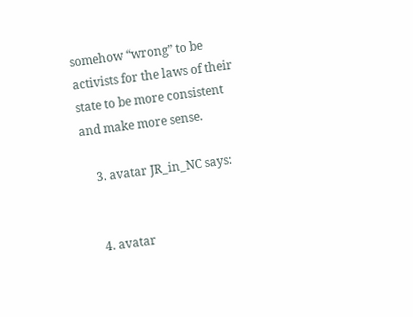somehow “wrong” to be activists for the laws of their state to be more consistent and make more sense.

    3. avatar JR_in_NC says:


    4. avatar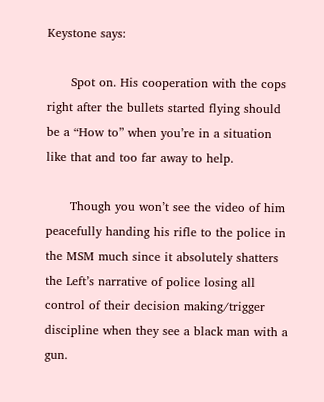Keystone says:

      Spot on. His cooperation with the cops right after the bullets started flying should be a “How to” when you’re in a situation like that and too far away to help.

      Though you won’t see the video of him peacefully handing his rifle to the police in the MSM much since it absolutely shatters the Left’s narrative of police losing all control of their decision making/trigger discipline when they see a black man with a gun.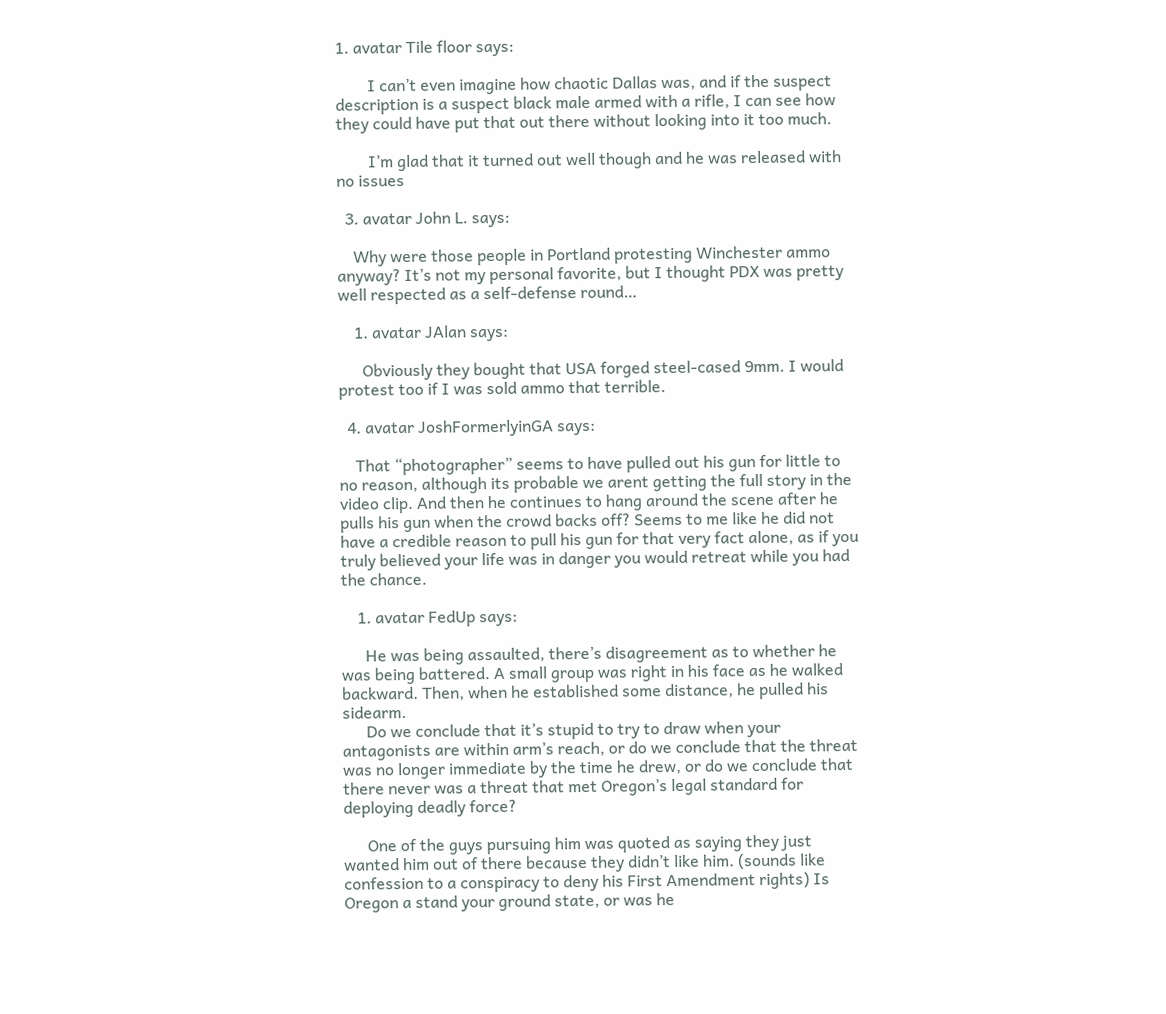1. avatar Tile floor says:

        I can’t even imagine how chaotic Dallas was, and if the suspect description is a suspect black male armed with a rifle, I can see how they could have put that out there without looking into it too much.

        I’m glad that it turned out well though and he was released with no issues

  3. avatar John L. says:

    Why were those people in Portland protesting Winchester ammo anyway? It’s not my personal favorite, but I thought PDX was pretty well respected as a self-defense round…

    1. avatar JAlan says:

      Obviously they bought that USA forged steel-cased 9mm. I would protest too if I was sold ammo that terrible.

  4. avatar JoshFormerlyinGA says:

    That “photographer” seems to have pulled out his gun for little to no reason, although its probable we arent getting the full story in the video clip. And then he continues to hang around the scene after he pulls his gun when the crowd backs off? Seems to me like he did not have a credible reason to pull his gun for that very fact alone, as if you truly believed your life was in danger you would retreat while you had the chance.

    1. avatar FedUp says:

      He was being assaulted, there’s disagreement as to whether he was being battered. A small group was right in his face as he walked backward. Then, when he established some distance, he pulled his sidearm.
      Do we conclude that it’s stupid to try to draw when your antagonists are within arm’s reach, or do we conclude that the threat was no longer immediate by the time he drew, or do we conclude that there never was a threat that met Oregon’s legal standard for deploying deadly force?

      One of the guys pursuing him was quoted as saying they just wanted him out of there because they didn’t like him. (sounds like confession to a conspiracy to deny his First Amendment rights) Is Oregon a stand your ground state, or was he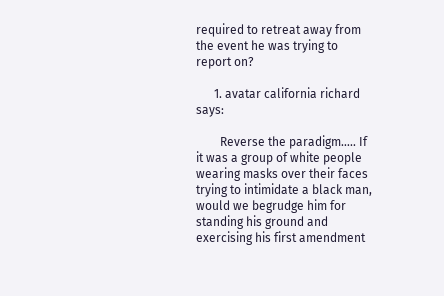required to retreat away from the event he was trying to report on?

      1. avatar california richard says:

        Reverse the paradigm….. If it was a group of white people wearing masks over their faces trying to intimidate a black man, would we begrudge him for standing his ground and exercising his first amendment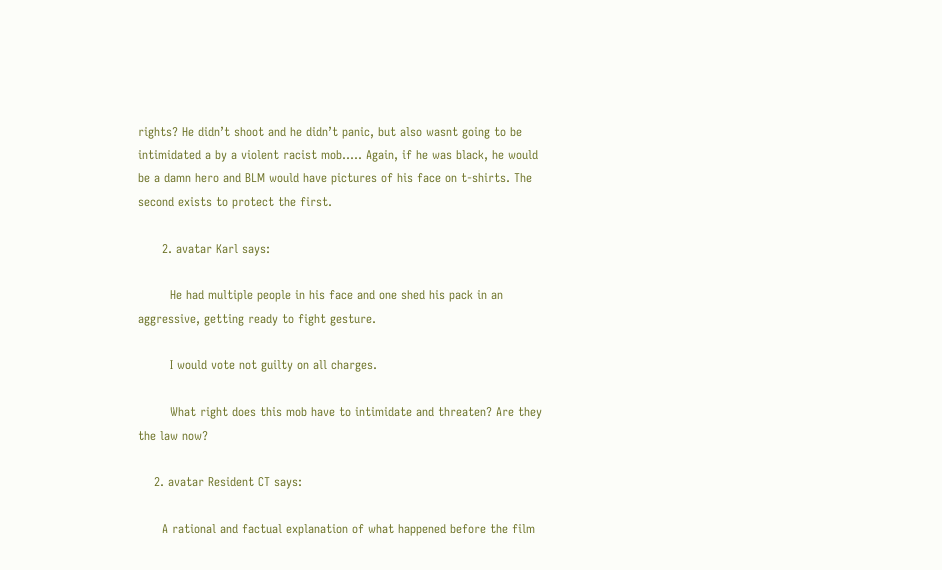rights? He didn’t shoot and he didn’t panic, but also wasnt going to be intimidated a by a violent racist mob….. Again, if he was black, he would be a damn hero and BLM would have pictures of his face on t-shirts. The second exists to protect the first.

      2. avatar Karl says:

        He had multiple people in his face and one shed his pack in an aggressive, getting ready to fight gesture.

        I would vote not guilty on all charges.

        What right does this mob have to intimidate and threaten? Are they the law now?

    2. avatar Resident CT says:

      A rational and factual explanation of what happened before the film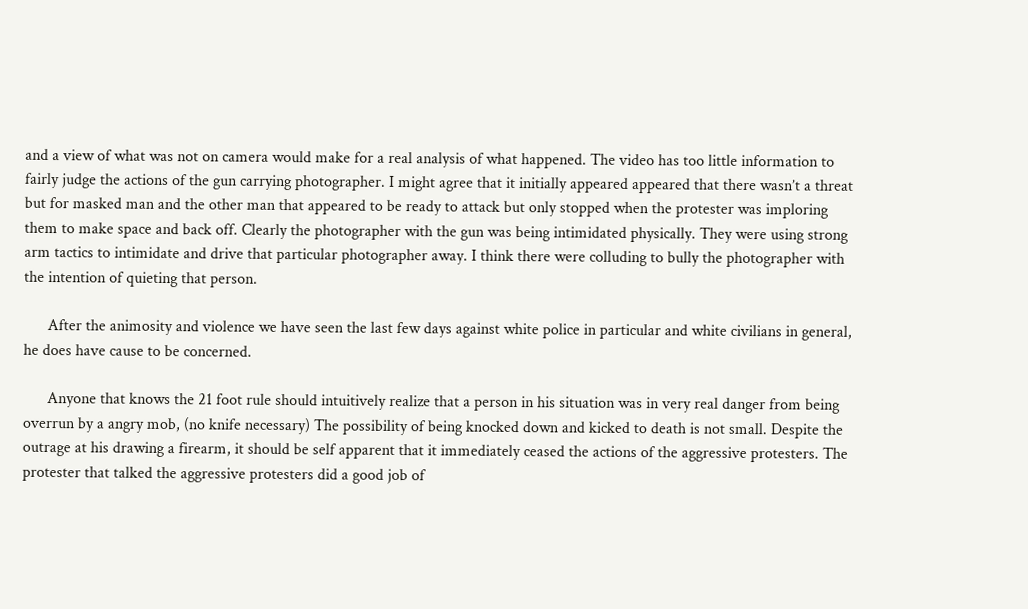and a view of what was not on camera would make for a real analysis of what happened. The video has too little information to fairly judge the actions of the gun carrying photographer. I might agree that it initially appeared appeared that there wasn’t a threat but for masked man and the other man that appeared to be ready to attack but only stopped when the protester was imploring them to make space and back off. Clearly the photographer with the gun was being intimidated physically. They were using strong arm tactics to intimidate and drive that particular photographer away. I think there were colluding to bully the photographer with the intention of quieting that person.

      After the animosity and violence we have seen the last few days against white police in particular and white civilians in general, he does have cause to be concerned.

      Anyone that knows the 21 foot rule should intuitively realize that a person in his situation was in very real danger from being overrun by a angry mob, (no knife necessary) The possibility of being knocked down and kicked to death is not small. Despite the outrage at his drawing a firearm, it should be self apparent that it immediately ceased the actions of the aggressive protesters. The protester that talked the aggressive protesters did a good job of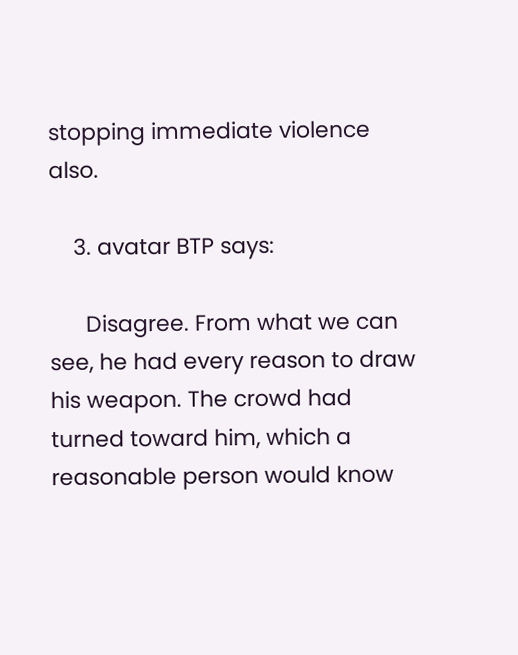stopping immediate violence also.

    3. avatar BTP says:

      Disagree. From what we can see, he had every reason to draw his weapon. The crowd had turned toward him, which a reasonable person would know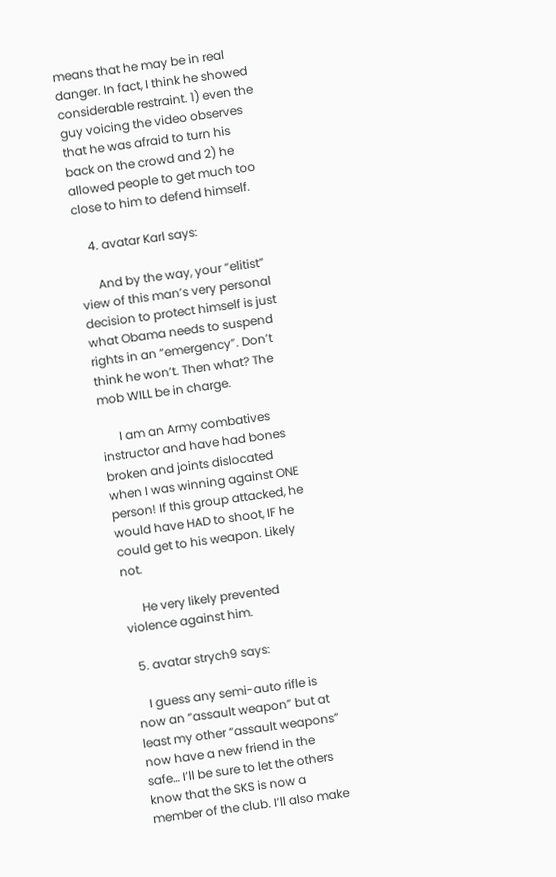means that he may be in real danger. In fact, I think he showed considerable restraint. 1) even the guy voicing the video observes that he was afraid to turn his back on the crowd and 2) he allowed people to get much too close to him to defend himself.

    4. avatar Karl says:

      And by the way, your “elitist” view of this man’s very personal decision to protect himself is just what Obama needs to suspend rights in an “emergency”. Don’t think he won’t. Then what? The mob WILL be in charge.

      I am an Army combatives instructor and have had bones broken and joints dislocated when I was winning against ONE person! If this group attacked, he would have HAD to shoot, IF he could get to his weapon. Likely not.

      He very likely prevented violence against him.

  5. avatar strych9 says:

    I guess any semi-auto rifle is now an “assault weapon” but at least my other “assault weapons” now have a new friend in the safe… I’ll be sure to let the others know that the SKS is now a member of the club. I’ll also make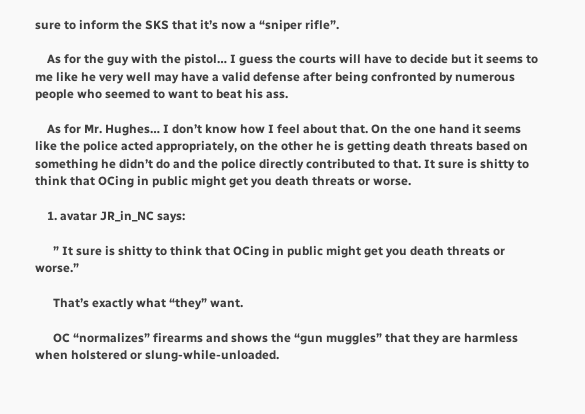sure to inform the SKS that it’s now a “sniper rifle”.

    As for the guy with the pistol… I guess the courts will have to decide but it seems to me like he very well may have a valid defense after being confronted by numerous people who seemed to want to beat his ass.

    As for Mr. Hughes… I don’t know how I feel about that. On the one hand it seems like the police acted appropriately, on the other he is getting death threats based on something he didn’t do and the police directly contributed to that. It sure is shitty to think that OCing in public might get you death threats or worse.

    1. avatar JR_in_NC says:

      ” It sure is shitty to think that OCing in public might get you death threats or worse.”

      That’s exactly what “they” want.

      OC “normalizes” firearms and shows the “gun muggles” that they are harmless when holstered or slung-while-unloaded.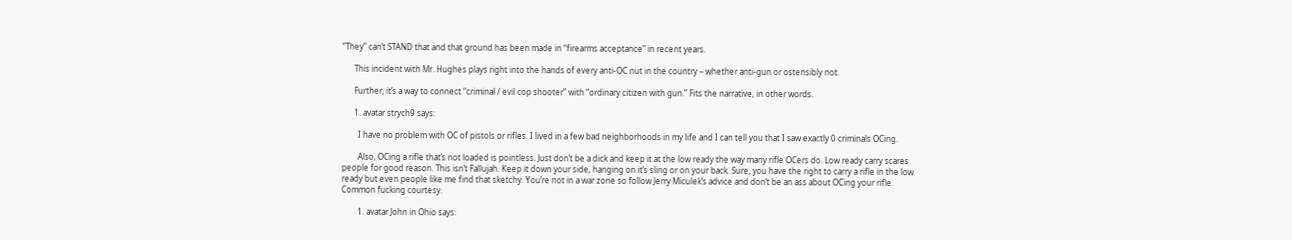“They” can’t STAND that and that ground has been made in “firearms acceptance” in recent years.

      This incident with Mr. Hughes plays right into the hands of every anti-OC nut in the country – whether anti-gun or ostensibly not.

      Further, it’s a way to connect “criminal / evil cop shooter” with “ordinary citizen with gun.” Fits the narrative, in other words.

      1. avatar strych9 says:

        I have no problem with OC of pistols or rifles. I lived in a few bad neighborhoods in my life and I can tell you that I saw exactly 0 criminals OCing.

        Also, OCing a rifle that’s not loaded is pointless. Just don’t be a dick and keep it at the low ready the way many rifle OCers do. Low ready carry scares people for good reason. This isn’t Fallujah. Keep it down your side, hanging on it’s sling or on your back. Sure, you have the right to carry a rifle in the low ready but even people like me find that sketchy. You’re not in a war zone so follow Jerry Miculek’s advice and don’t be an ass about OCing your rifle. Common fucking courtesy.

        1. avatar John in Ohio says: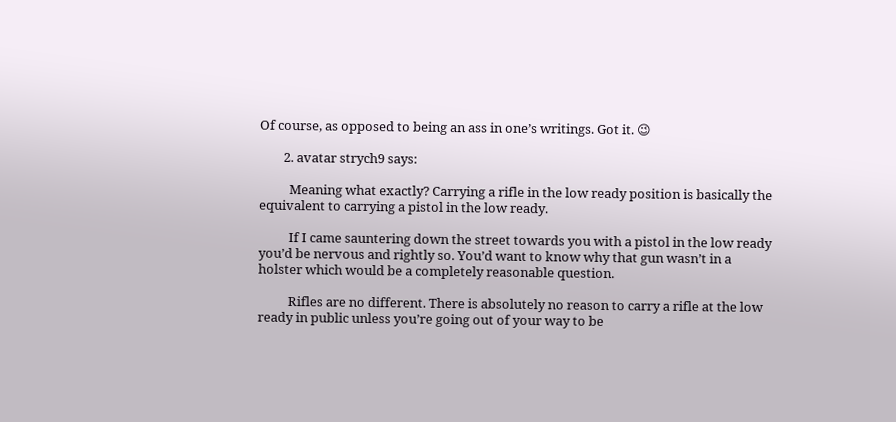Of course, as opposed to being an ass in one’s writings. Got it. 😉

        2. avatar strych9 says:

          Meaning what exactly? Carrying a rifle in the low ready position is basically the equivalent to carrying a pistol in the low ready.

          If I came sauntering down the street towards you with a pistol in the low ready you’d be nervous and rightly so. You’d want to know why that gun wasn’t in a holster which would be a completely reasonable question.

          Rifles are no different. There is absolutely no reason to carry a rifle at the low ready in public unless you’re going out of your way to be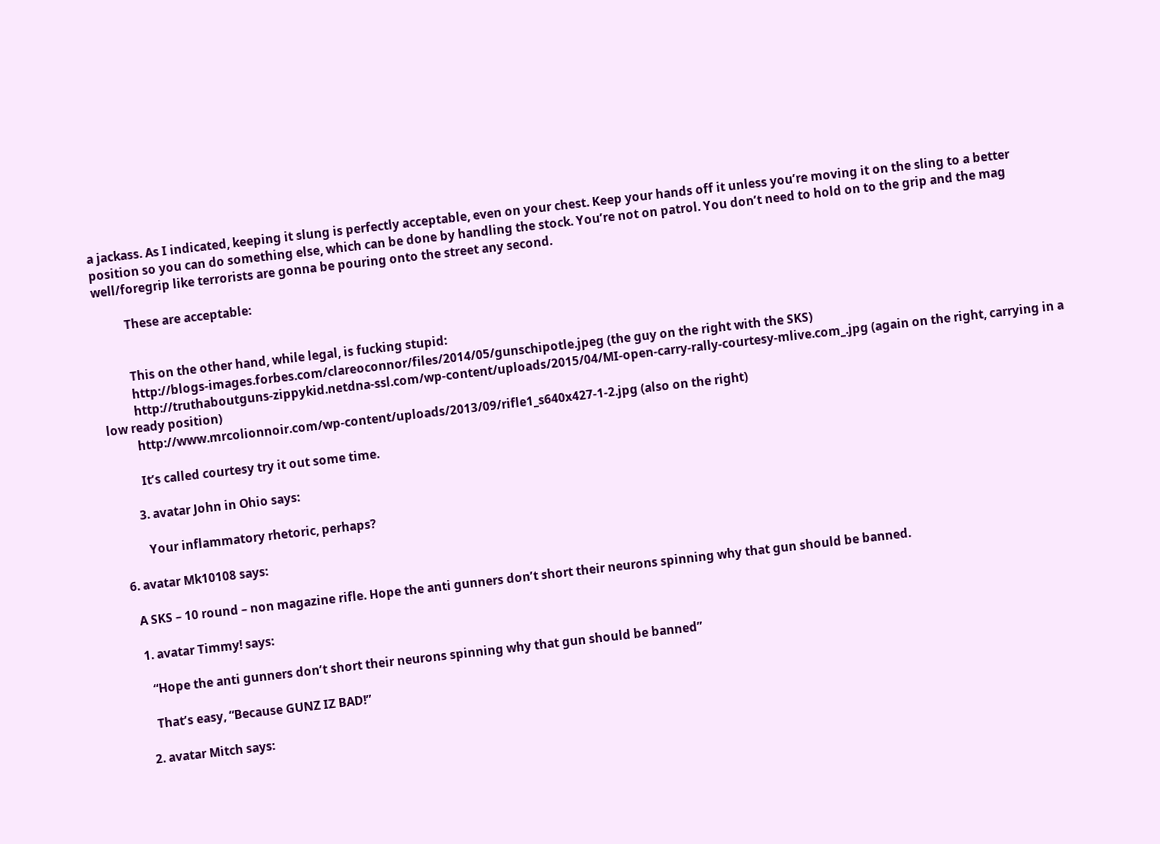a jackass. As I indicated, keeping it slung is perfectly acceptable, even on your chest. Keep your hands off it unless you’re moving it on the sling to a better position so you can do something else, which can be done by handling the stock. You’re not on patrol. You don’t need to hold on to the grip and the mag well/foregrip like terrorists are gonna be pouring onto the street any second.

          These are acceptable:


          This on the other hand, while legal, is fucking stupid:
          http://blogs-images.forbes.com/clareoconnor/files/2014/05/gunschipotle.jpeg (the guy on the right with the SKS)
          http://truthaboutguns-zippykid.netdna-ssl.com/wp-content/uploads/2015/04/MI-open-carry-rally-courtesy-mlive.com_.jpg (again on the right, carrying in a low ready position)
          http://www.mrcolionnoir.com/wp-content/uploads/2013/09/rifle1_s640x427-1-2.jpg (also on the right)

          It’s called courtesy try it out some time.

        3. avatar John in Ohio says:

          Your inflammatory rhetoric, perhaps?

  6. avatar Mk10108 says:

    A SKS – 10 round – non magazine rifle. Hope the anti gunners don’t short their neurons spinning why that gun should be banned.

    1. avatar Timmy! says:

      “Hope the anti gunners don’t short their neurons spinning why that gun should be banned”

      That’s easy, “Because GUNZ IZ BAD!”

    2. avatar Mitch says: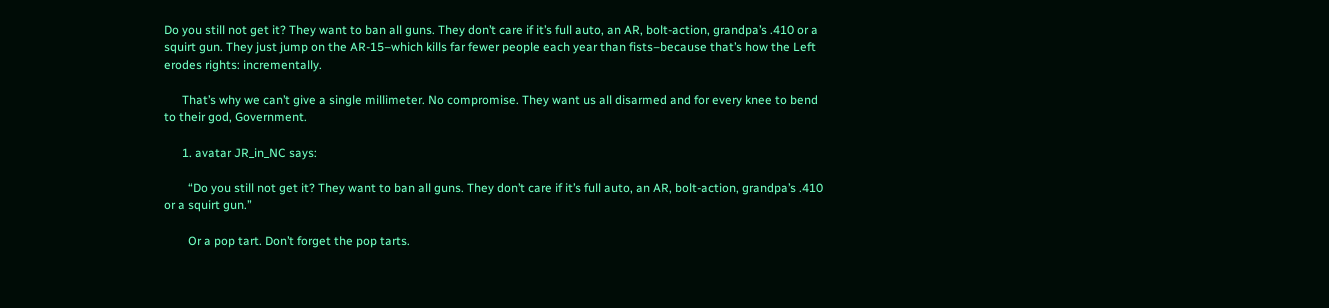Do you still not get it? They want to ban all guns. They don’t care if it’s full auto, an AR, bolt-action, grandpa’s .410 or a squirt gun. They just jump on the AR-15–which kills far fewer people each year than fists–because that’s how the Left erodes rights: incrementally.

      That’s why we can’t give a single millimeter. No compromise. They want us all disarmed and for every knee to bend to their god, Government.

      1. avatar JR_in_NC says:

        “Do you still not get it? They want to ban all guns. They don’t care if it’s full auto, an AR, bolt-action, grandpa’s .410 or a squirt gun.”

        Or a pop tart. Don’t forget the pop tarts.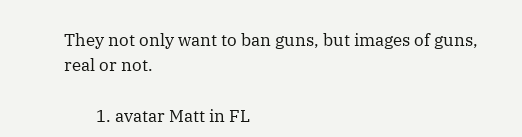They not only want to ban guns, but images of guns, real or not.

        1. avatar Matt in FL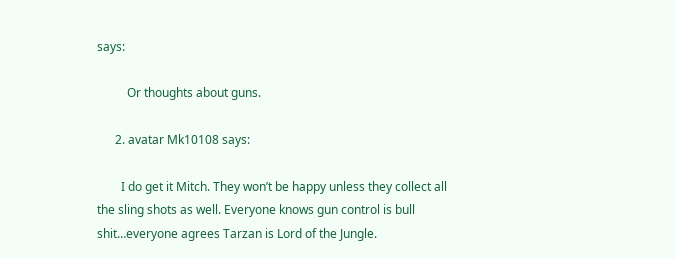says:

          Or thoughts about guns.

      2. avatar Mk10108 says:

        I do get it Mitch. They won’t be happy unless they collect all the sling shots as well. Everyone knows gun control is bull shit…everyone agrees Tarzan is Lord of the Jungle.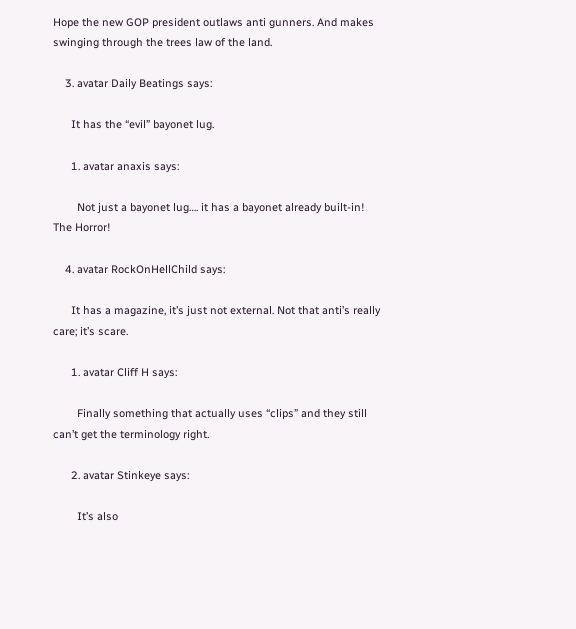Hope the new GOP president outlaws anti gunners. And makes swinging through the trees law of the land.

    3. avatar Daily Beatings says:

      It has the “evil” bayonet lug.

      1. avatar anaxis says:

        Not just a bayonet lug…. it has a bayonet already built-in! The Horror!

    4. avatar RockOnHellChild says:

      It has a magazine, it’s just not external. Not that anti’s really care; it’s scare.

      1. avatar Cliff H says:

        Finally something that actually uses “clips” and they still can’t get the terminology right.

      2. avatar Stinkeye says:

        It’s also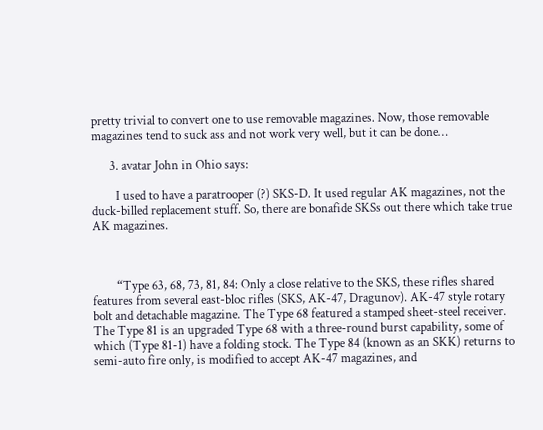pretty trivial to convert one to use removable magazines. Now, those removable magazines tend to suck ass and not work very well, but it can be done…

      3. avatar John in Ohio says:

        I used to have a paratrooper (?) SKS-D. It used regular AK magazines, not the duck-billed replacement stuff. So, there are bonafide SKSs out there which take true AK magazines.



        “Type 63, 68, 73, 81, 84: Only a close relative to the SKS, these rifles shared features from several east-bloc rifles (SKS, AK-47, Dragunov). AK-47 style rotary bolt and detachable magazine. The Type 68 featured a stamped sheet-steel receiver. The Type 81 is an upgraded Type 68 with a three-round burst capability, some of which (Type 81-1) have a folding stock. The Type 84 (known as an SKK) returns to semi-auto fire only, is modified to accept AK-47 magazines, and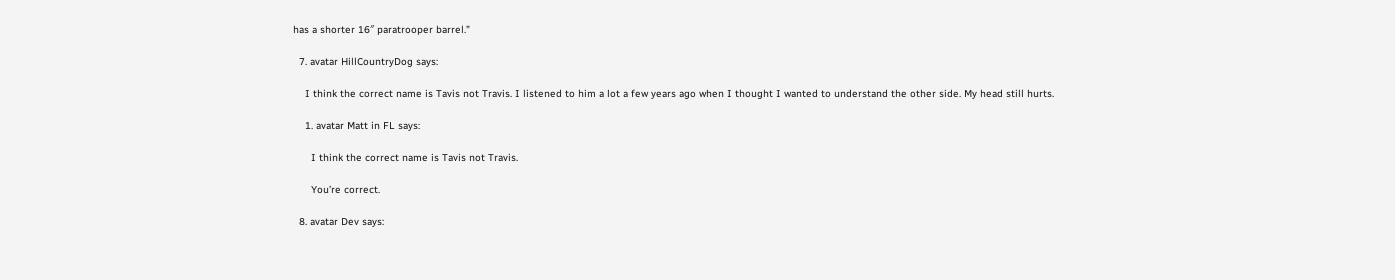has a shorter 16″ paratrooper barrel.”

  7. avatar HillCountryDog says:

    I think the correct name is Tavis not Travis. I listened to him a lot a few years ago when I thought I wanted to understand the other side. My head still hurts.

    1. avatar Matt in FL says:

      I think the correct name is Tavis not Travis.

      You’re correct.

  8. avatar Dev says: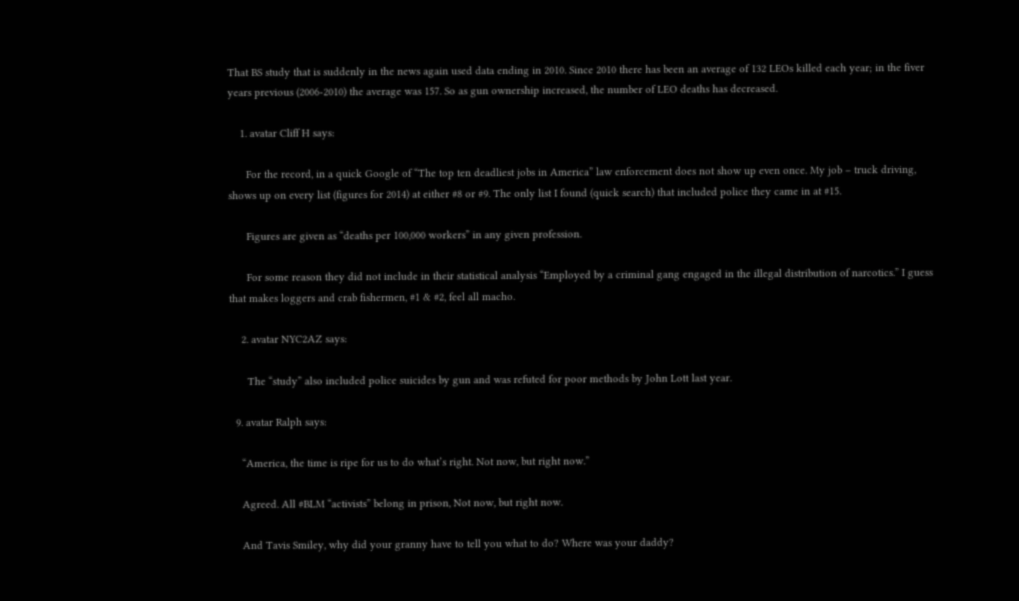That BS study that is suddenly in the news again used data ending in 2010. Since 2010 there has been an average of 132 LEOs killed each year; in the fiver years previous (2006-2010) the average was 157. So as gun ownership increased, the number of LEO deaths has decreased.

    1. avatar Cliff H says:

      For the record, in a quick Google of “The top ten deadliest jobs in America” law enforcement does not show up even once. My job – truck driving, shows up on every list (figures for 2014) at either #8 or #9. The only list I found (quick search) that included police they came in at #15.

      Figures are given as “deaths per 100,000 workers” in any given profession.

      For some reason they did not include in their statistical analysis “Employed by a criminal gang engaged in the illegal distribution of narcotics.” I guess that makes loggers and crab fishermen, #1 & #2, feel all macho.

    2. avatar NYC2AZ says:

      The “study” also included police suicides by gun and was refuted for poor methods by John Lott last year.

  9. avatar Ralph says:

    “America, the time is ripe for us to do what’s right. Not now, but right now.”

    Agreed. All #BLM “activists” belong in prison, Not now, but right now.

    And Tavis Smiley, why did your granny have to tell you what to do? Where was your daddy?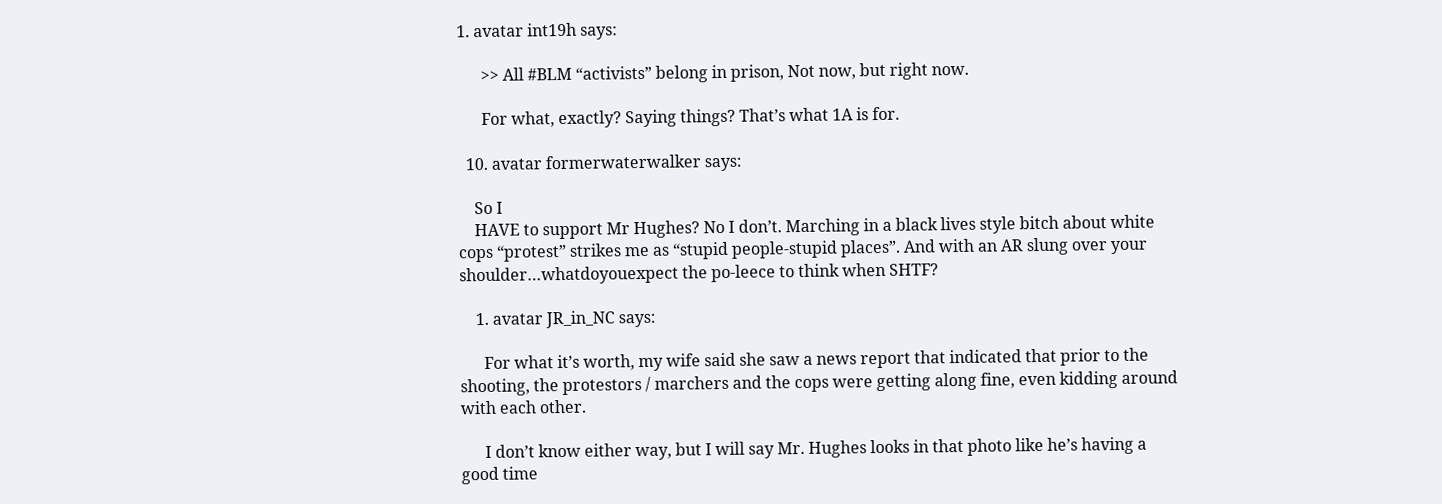1. avatar int19h says:

      >> All #BLM “activists” belong in prison, Not now, but right now.

      For what, exactly? Saying things? That’s what 1A is for.

  10. avatar formerwaterwalker says:

    So I
    HAVE to support Mr Hughes? No I don’t. Marching in a black lives style bitch about white cops “protest” strikes me as “stupid people-stupid places”. And with an AR slung over your shoulder…whatdoyouexpect the po-leece to think when SHTF?

    1. avatar JR_in_NC says:

      For what it’s worth, my wife said she saw a news report that indicated that prior to the shooting, the protestors / marchers and the cops were getting along fine, even kidding around with each other.

      I don’t know either way, but I will say Mr. Hughes looks in that photo like he’s having a good time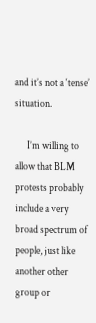and it’s not a ‘tense’ situation.

      I’m willing to allow that BLM protests probably include a very broad spectrum of people, just like another other group or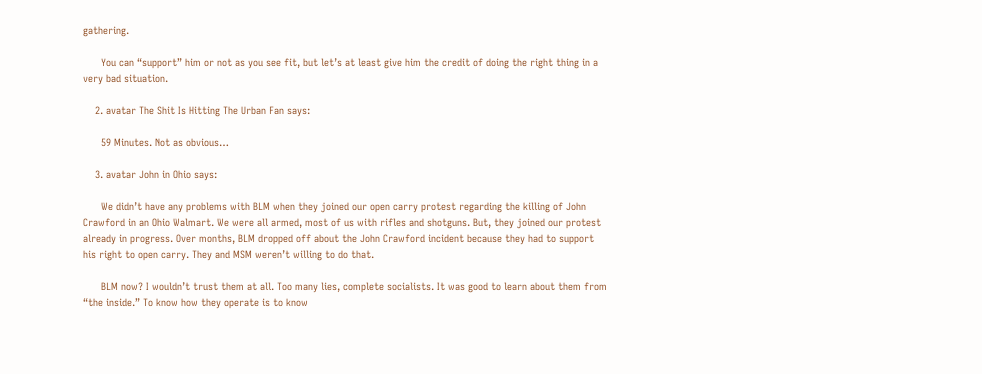gathering.

      You can “support” him or not as you see fit, but let’s at least give him the credit of doing the right thing in a very bad situation.

    2. avatar The Shit Is Hitting The Urban Fan says:

      59 Minutes. Not as obvious…

    3. avatar John in Ohio says:

      We didn’t have any problems with BLM when they joined our open carry protest regarding the killing of John Crawford in an Ohio Walmart. We were all armed, most of us with rifles and shotguns. But, they joined our protest already in progress. Over months, BLM dropped off about the John Crawford incident because they had to support his right to open carry. They and MSM weren’t willing to do that.

      BLM now? I wouldn’t trust them at all. Too many lies, complete socialists. It was good to learn about them from “the inside.” To know how they operate is to know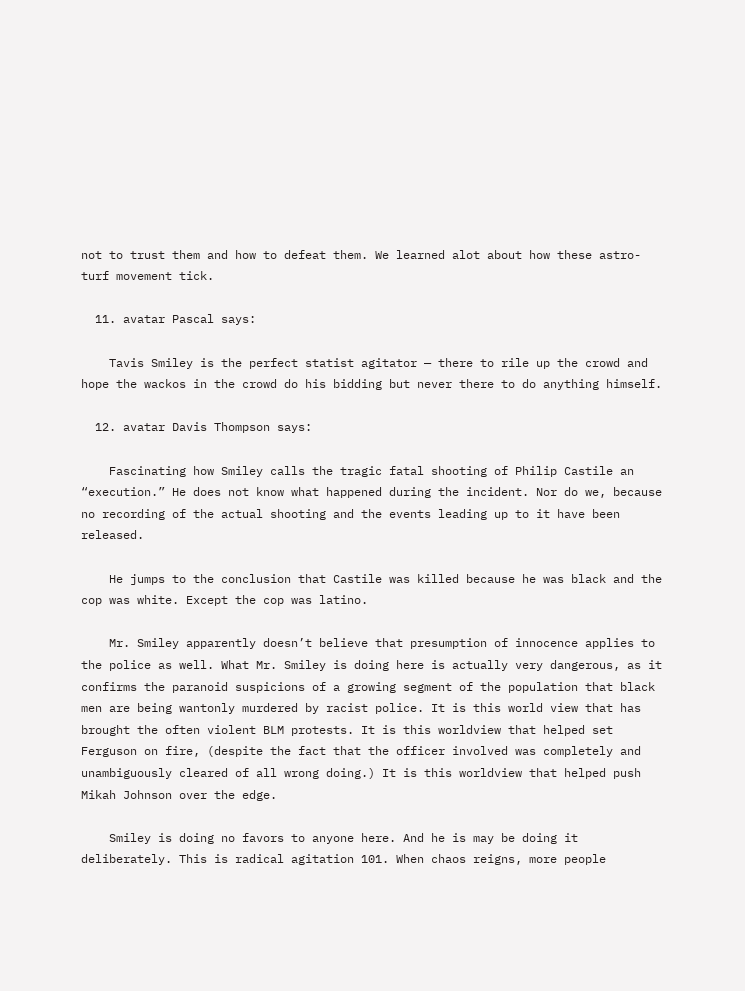not to trust them and how to defeat them. We learned alot about how these astro-turf movement tick.

  11. avatar Pascal says:

    Tavis Smiley is the perfect statist agitator — there to rile up the crowd and hope the wackos in the crowd do his bidding but never there to do anything himself.

  12. avatar Davis Thompson says:

    Fascinating how Smiley calls the tragic fatal shooting of Philip Castile an “execution.” He does not know what happened during the incident. Nor do we, because no recording of the actual shooting and the events leading up to it have been released.

    He jumps to the conclusion that Castile was killed because he was black and the cop was white. Except the cop was latino.

    Mr. Smiley apparently doesn’t believe that presumption of innocence applies to the police as well. What Mr. Smiley is doing here is actually very dangerous, as it confirms the paranoid suspicions of a growing segment of the population that black men are being wantonly murdered by racist police. It is this world view that has brought the often violent BLM protests. It is this worldview that helped set Ferguson on fire, (despite the fact that the officer involved was completely and unambiguously cleared of all wrong doing.) It is this worldview that helped push Mikah Johnson over the edge.

    Smiley is doing no favors to anyone here. And he is may be doing it deliberately. This is radical agitation 101. When chaos reigns, more people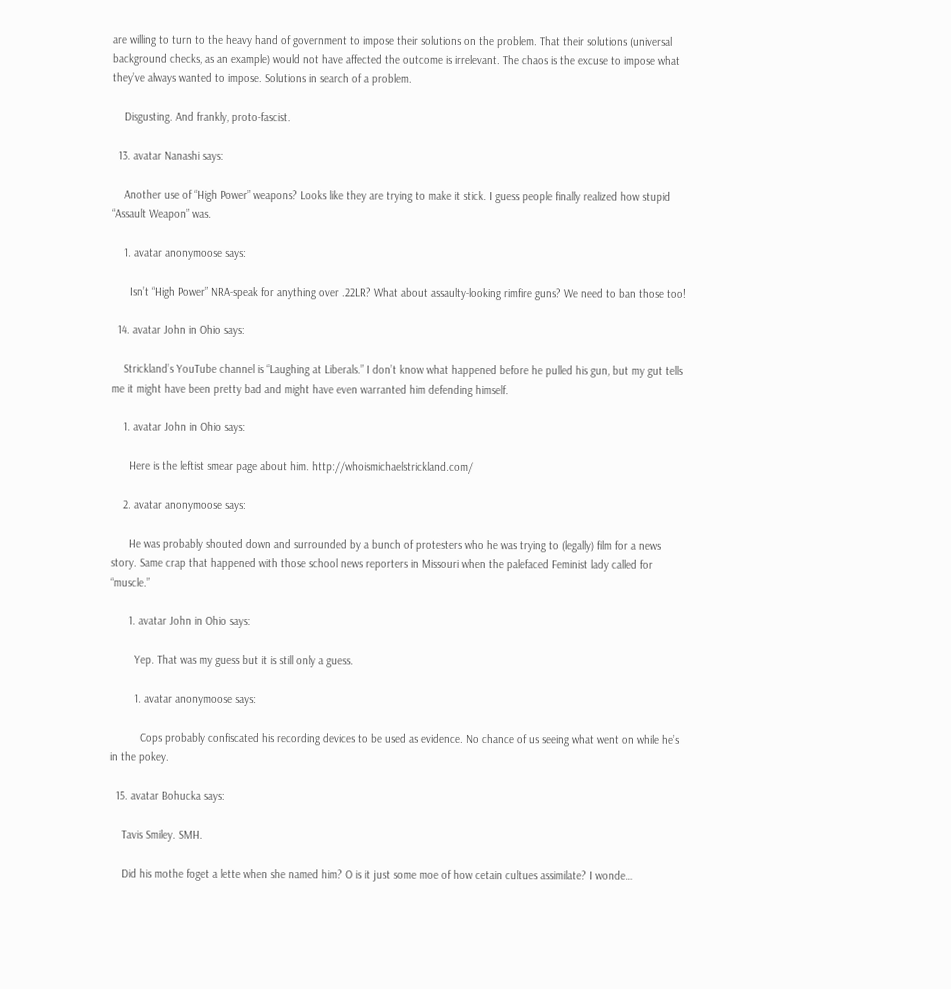are willing to turn to the heavy hand of government to impose their solutions on the problem. That their solutions (universal background checks, as an example) would not have affected the outcome is irrelevant. The chaos is the excuse to impose what they’ve always wanted to impose. Solutions in search of a problem.

    Disgusting. And frankly, proto-fascist.

  13. avatar Nanashi says:

    Another use of “High Power” weapons? Looks like they are trying to make it stick. I guess people finally realized how stupid “Assault Weapon” was.

    1. avatar anonymoose says:

      Isn’t “High Power” NRA-speak for anything over .22LR? What about assaulty-looking rimfire guns? We need to ban those too!

  14. avatar John in Ohio says:

    Strickland’s YouTube channel is “Laughing at Liberals.” I don’t know what happened before he pulled his gun, but my gut tells me it might have been pretty bad and might have even warranted him defending himself.

    1. avatar John in Ohio says:

      Here is the leftist smear page about him. http://whoismichaelstrickland.com/

    2. avatar anonymoose says:

      He was probably shouted down and surrounded by a bunch of protesters who he was trying to (legally) film for a news story. Same crap that happened with those school news reporters in Missouri when the palefaced Feminist lady called for “muscle.”

      1. avatar John in Ohio says:

        Yep. That was my guess but it is still only a guess.

        1. avatar anonymoose says:

          Cops probably confiscated his recording devices to be used as evidence. No chance of us seeing what went on while he’s in the pokey.

  15. avatar Bohucka says:

    Tavis Smiley. SMH.

    Did his mothe foget a lette when she named him? O is it just some moe of how cetain cultues assimilate? I wonde…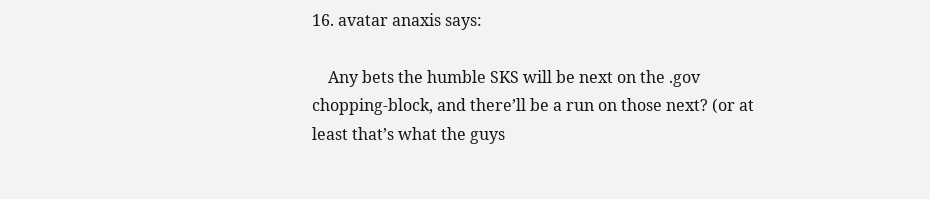16. avatar anaxis says:

    Any bets the humble SKS will be next on the .gov chopping-block, and there’ll be a run on those next? (or at least that’s what the guys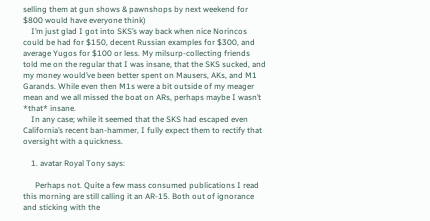selling them at gun shows & pawnshops by next weekend for $800 would have everyone think)
    I’m just glad I got into SKS’s way back when nice Norincos could be had for $150, decent Russian examples for $300, and average Yugos for $100 or less. My milsurp-collecting friends told me on the regular that I was insane, that the SKS sucked, and my money would’ve been better spent on Mausers, AKs, and M1 Garands. While even then M1s were a bit outside of my meager mean and we all missed the boat on ARs, perhaps maybe I wasn’t *that* insane.
    In any case; while it seemed that the SKS had escaped even California’s recent ban-hammer, I fully expect them to rectify that oversight with a quickness.

    1. avatar Royal Tony says:

      Perhaps not. Quite a few mass consumed publications I read this morning are still calling it an AR-15. Both out of ignorance and sticking with the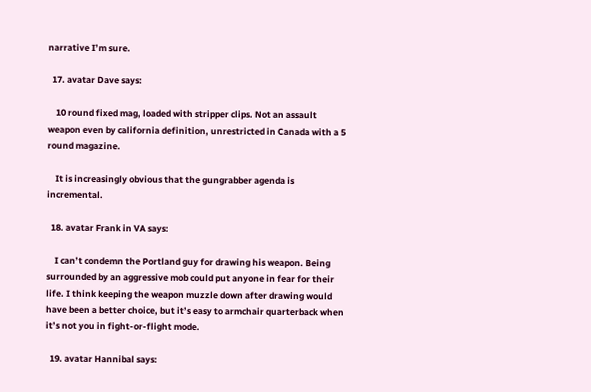narrative I’m sure.

  17. avatar Dave says:

    10 round fixed mag, loaded with stripper clips. Not an assault weapon even by california definition, unrestricted in Canada with a 5 round magazine.

    It is increasingly obvious that the gungrabber agenda is incremental.

  18. avatar Frank in VA says:

    I can’t condemn the Portland guy for drawing his weapon. Being surrounded by an aggressive mob could put anyone in fear for their life. I think keeping the weapon muzzle down after drawing would have been a better choice, but it’s easy to armchair quarterback when it’s not you in fight-or-flight mode.

  19. avatar Hannibal says: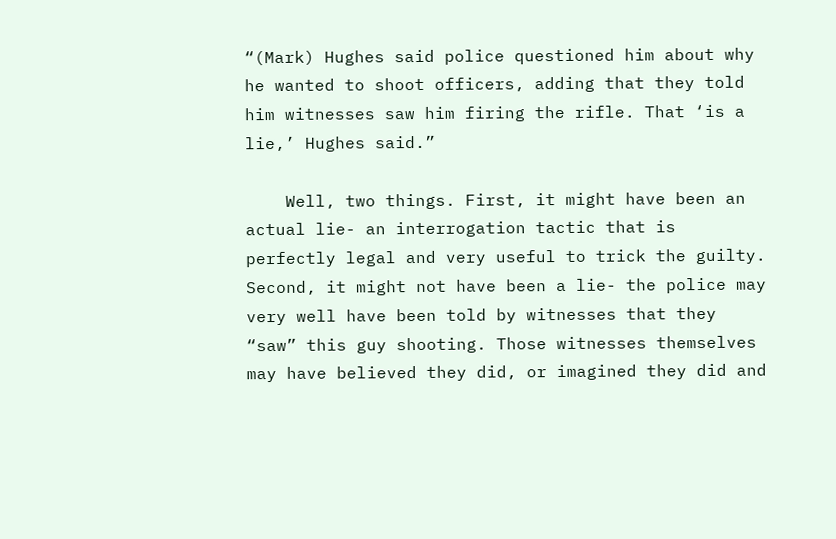“(Mark) Hughes said police questioned him about why he wanted to shoot officers, adding that they told him witnesses saw him firing the rifle. That ‘is a lie,’ Hughes said.”

    Well, two things. First, it might have been an actual lie- an interrogation tactic that is perfectly legal and very useful to trick the guilty. Second, it might not have been a lie- the police may very well have been told by witnesses that they “saw” this guy shooting. Those witnesses themselves may have believed they did, or imagined they did and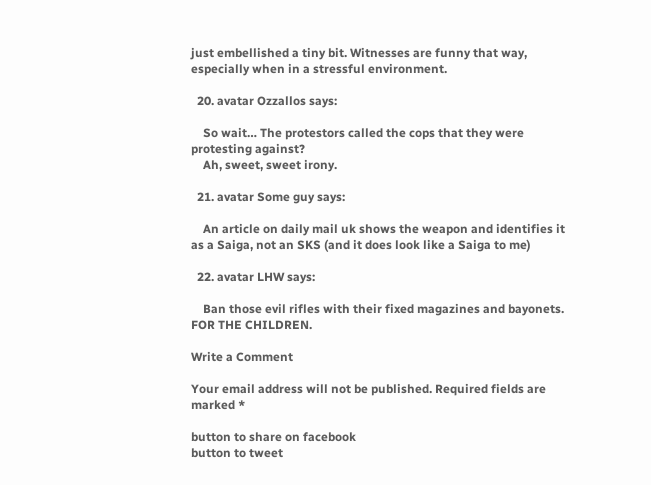just embellished a tiny bit. Witnesses are funny that way, especially when in a stressful environment.

  20. avatar Ozzallos says:

    So wait… The protestors called the cops that they were protesting against?
    Ah, sweet, sweet irony.

  21. avatar Some guy says:

    An article on daily mail uk shows the weapon and identifies it as a Saiga, not an SKS (and it does look like a Saiga to me)

  22. avatar LHW says:

    Ban those evil rifles with their fixed magazines and bayonets. FOR THE CHILDREN.

Write a Comment

Your email address will not be published. Required fields are marked *

button to share on facebook
button to tweet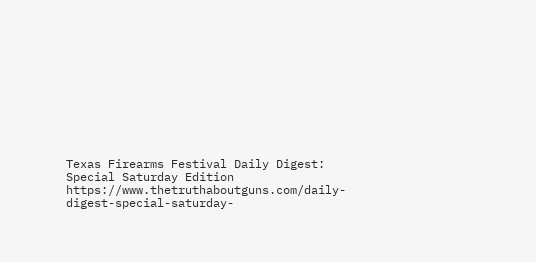Texas Firearms Festival Daily Digest: Special Saturday Edition https://www.thetruthaboutguns.com/daily-digest-special-saturday-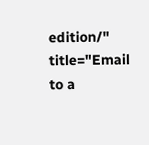edition/" title="Email to a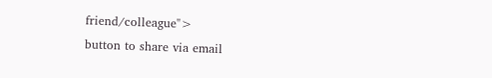friend/colleague">
button to share via email